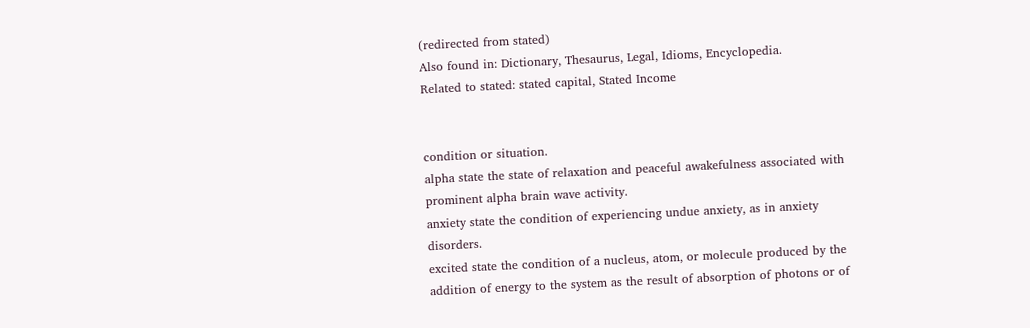(redirected from stated)
Also found in: Dictionary, Thesaurus, Legal, Idioms, Encyclopedia.
Related to stated: stated capital, Stated Income


condition or situation.
alpha state the state of relaxation and peaceful awakefulness associated with prominent alpha brain wave activity.
anxiety state the condition of experiencing undue anxiety, as in anxiety disorders.
excited state the condition of a nucleus, atom, or molecule produced by the addition of energy to the system as the result of absorption of photons or of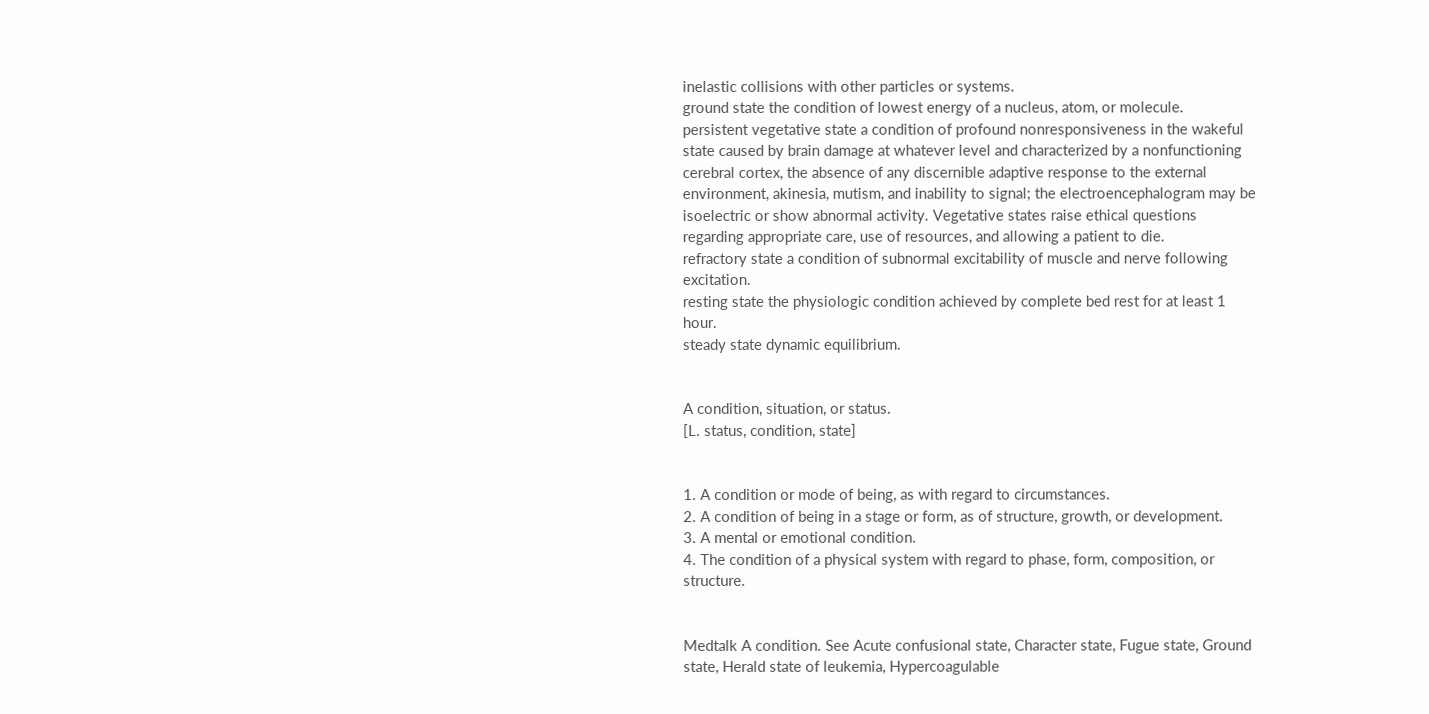inelastic collisions with other particles or systems.
ground state the condition of lowest energy of a nucleus, atom, or molecule.
persistent vegetative state a condition of profound nonresponsiveness in the wakeful state caused by brain damage at whatever level and characterized by a nonfunctioning cerebral cortex, the absence of any discernible adaptive response to the external environment, akinesia, mutism, and inability to signal; the electroencephalogram may be isoelectric or show abnormal activity. Vegetative states raise ethical questions regarding appropriate care, use of resources, and allowing a patient to die.
refractory state a condition of subnormal excitability of muscle and nerve following excitation.
resting state the physiologic condition achieved by complete bed rest for at least 1 hour.
steady state dynamic equilibrium.


A condition, situation, or status.
[L. status, condition, state]


1. A condition or mode of being, as with regard to circumstances.
2. A condition of being in a stage or form, as of structure, growth, or development.
3. A mental or emotional condition.
4. The condition of a physical system with regard to phase, form, composition, or structure.


Medtalk A condition. See Acute confusional state, Character state, Fugue state, Ground state, Herald state of leukemia, Hypercoagulable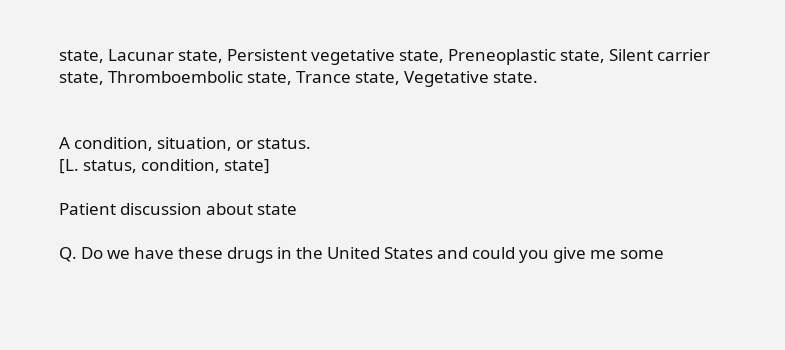state, Lacunar state, Persistent vegetative state, Preneoplastic state, Silent carrier state, Thromboembolic state, Trance state, Vegetative state.


A condition, situation, or status.
[L. status, condition, state]

Patient discussion about state

Q. Do we have these drugs in the United States and could you give me some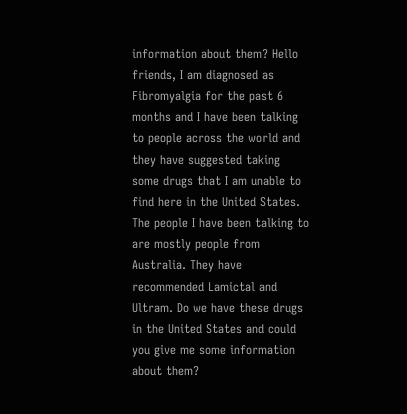information about them? Hello friends, I am diagnosed as Fibromyalgia for the past 6 months and I have been talking to people across the world and they have suggested taking some drugs that I am unable to find here in the United States. The people I have been talking to are mostly people from Australia. They have recommended Lamictal and Ultram. Do we have these drugs in the United States and could you give me some information about them?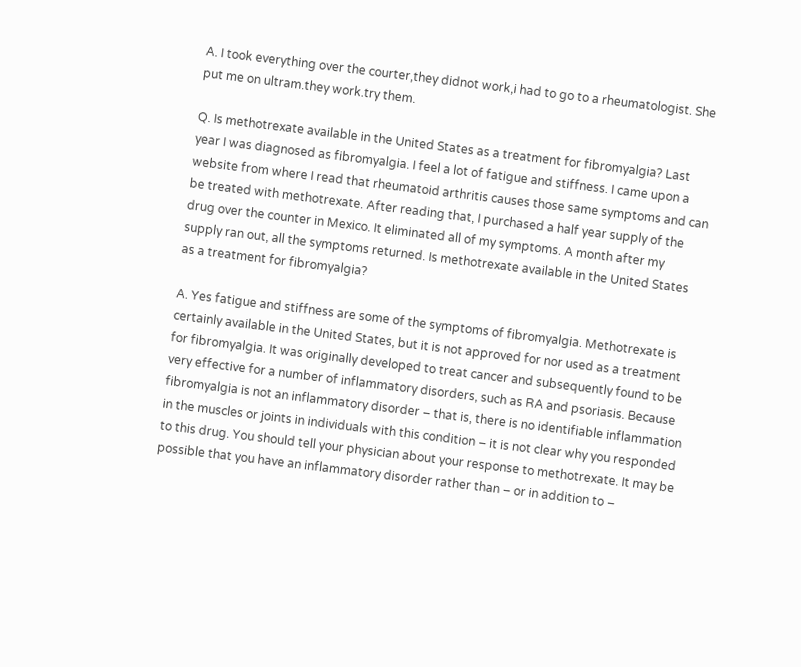A. I took everything over the courter,they didnot work,i had to go to a rheumatologist. She put me on ultram.they work.try them.

Q. Is methotrexate available in the United States as a treatment for fibromyalgia? Last year I was diagnosed as fibromyalgia. I feel a lot of fatigue and stiffness. I came upon a website from where I read that rheumatoid arthritis causes those same symptoms and can be treated with methotrexate. After reading that, I purchased a half year supply of the drug over the counter in Mexico. It eliminated all of my symptoms. A month after my supply ran out, all the symptoms returned. Is methotrexate available in the United States as a treatment for fibromyalgia?

A. Yes fatigue and stiffness are some of the symptoms of fibromyalgia. Methotrexate is certainly available in the United States, but it is not approved for nor used as a treatment for fibromyalgia. It was originally developed to treat cancer and subsequently found to be very effective for a number of inflammatory disorders, such as RA and psoriasis. Because fibromyalgia is not an inflammatory disorder – that is, there is no identifiable inflammation in the muscles or joints in individuals with this condition – it is not clear why you responded to this drug. You should tell your physician about your response to methotrexate. It may be possible that you have an inflammatory disorder rather than – or in addition to –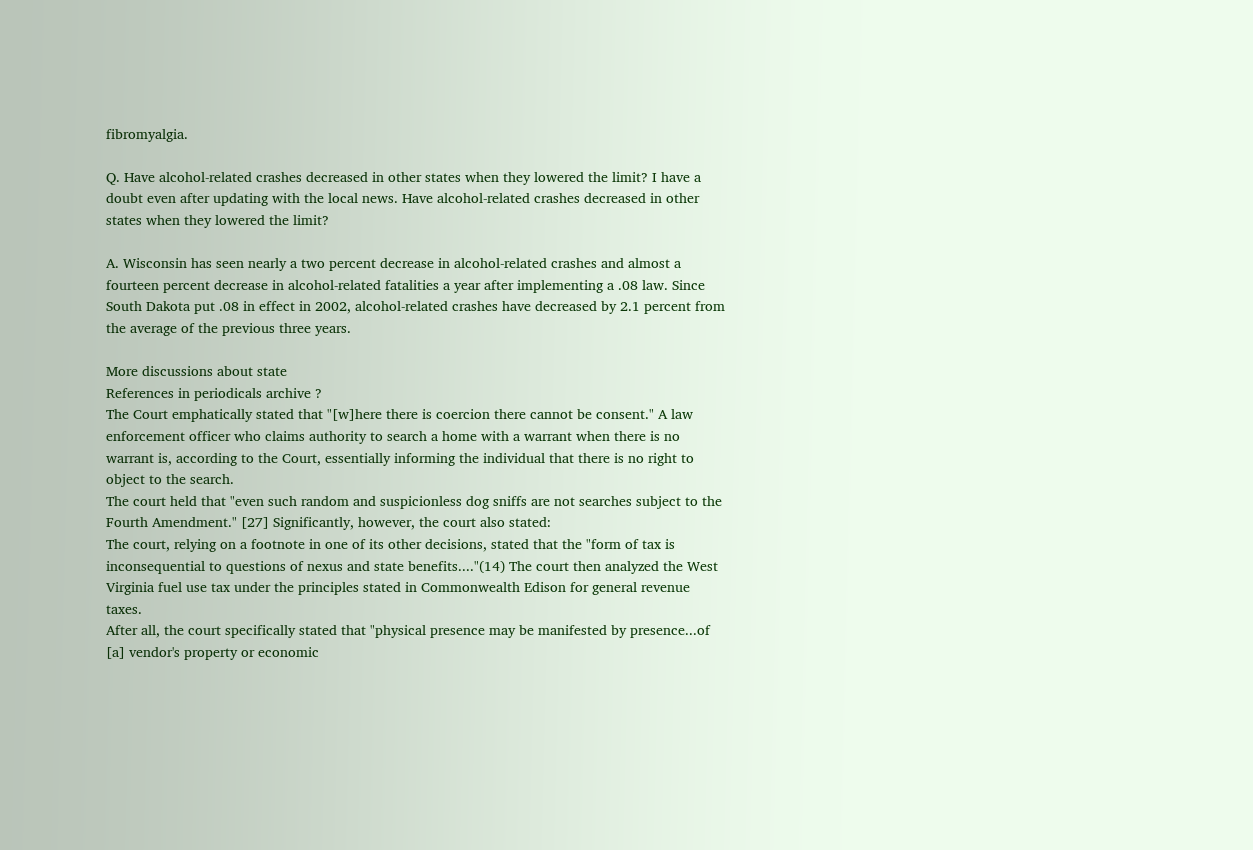fibromyalgia.

Q. Have alcohol-related crashes decreased in other states when they lowered the limit? I have a doubt even after updating with the local news. Have alcohol-related crashes decreased in other states when they lowered the limit?

A. Wisconsin has seen nearly a two percent decrease in alcohol-related crashes and almost a fourteen percent decrease in alcohol-related fatalities a year after implementing a .08 law. Since South Dakota put .08 in effect in 2002, alcohol-related crashes have decreased by 2.1 percent from the average of the previous three years.

More discussions about state
References in periodicals archive ?
The Court emphatically stated that "[w]here there is coercion there cannot be consent." A law enforcement officer who claims authority to search a home with a warrant when there is no warrant is, according to the Court, essentially informing the individual that there is no right to object to the search.
The court held that "even such random and suspicionless dog sniffs are not searches subject to the Fourth Amendment." [27] Significantly, however, the court also stated:
The court, relying on a footnote in one of its other decisions, stated that the "form of tax is inconsequential to questions of nexus and state benefits...."(14) The court then analyzed the West Virginia fuel use tax under the principles stated in Commonwealth Edison for general revenue taxes.
After all, the court specifically stated that "physical presence may be manifested by presence...of [a] vendor's property or economic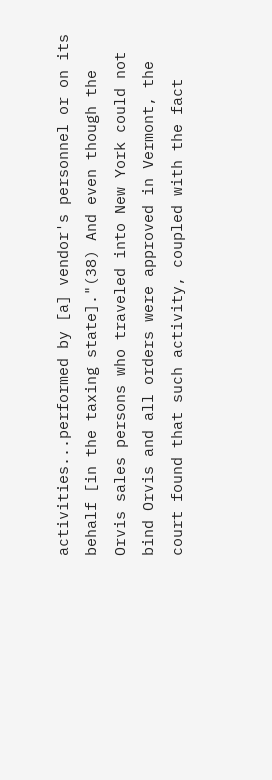activities...performed by [a] vendor's personnel or on its behalf [in the taxing state]."(38) And even though the Orvis sales persons who traveled into New York could not bind Orvis and all orders were approved in Vermont, the court found that such activity, coupled with the fact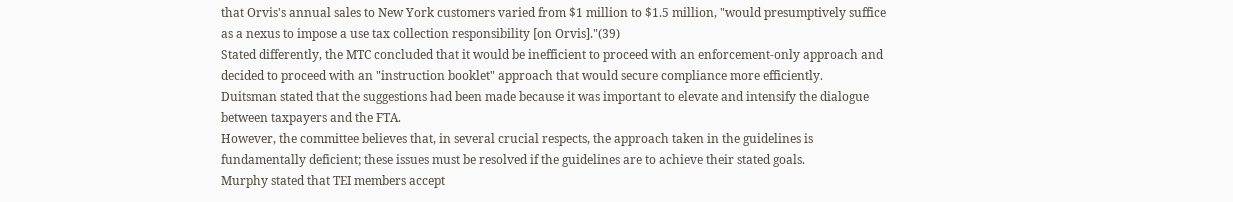that Orvis's annual sales to New York customers varied from $1 million to $1.5 million, "would presumptively suffice as a nexus to impose a use tax collection responsibility [on Orvis]."(39)
Stated differently, the MTC concluded that it would be inefficient to proceed with an enforcement-only approach and decided to proceed with an "instruction booklet" approach that would secure compliance more efficiently.
Duitsman stated that the suggestions had been made because it was important to elevate and intensify the dialogue between taxpayers and the FTA.
However, the committee believes that, in several crucial respects, the approach taken in the guidelines is fundamentally deficient; these issues must be resolved if the guidelines are to achieve their stated goals.
Murphy stated that TEI members accept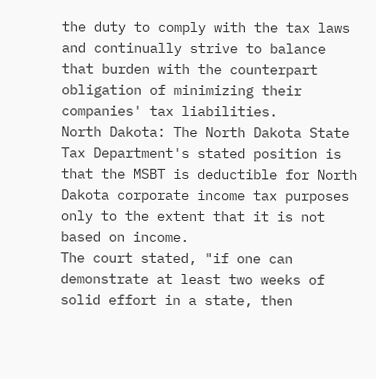the duty to comply with the tax laws and continually strive to balance that burden with the counterpart obligation of minimizing their companies' tax liabilities.
North Dakota: The North Dakota State Tax Department's stated position is that the MSBT is deductible for North Dakota corporate income tax purposes only to the extent that it is not based on income.
The court stated, "if one can demonstrate at least two weeks of solid effort in a state, then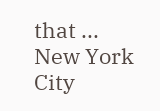that ...
New York City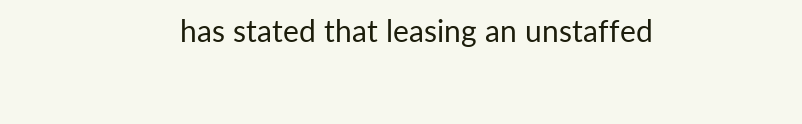has stated that leasing an unstaffed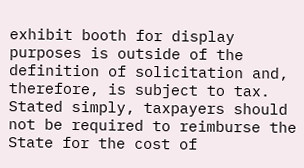exhibit booth for display purposes is outside of the definition of solicitation and, therefore, is subject to tax.
Stated simply, taxpayers should not be required to reimburse the State for the cost of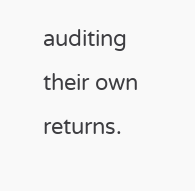auditing their own returns.